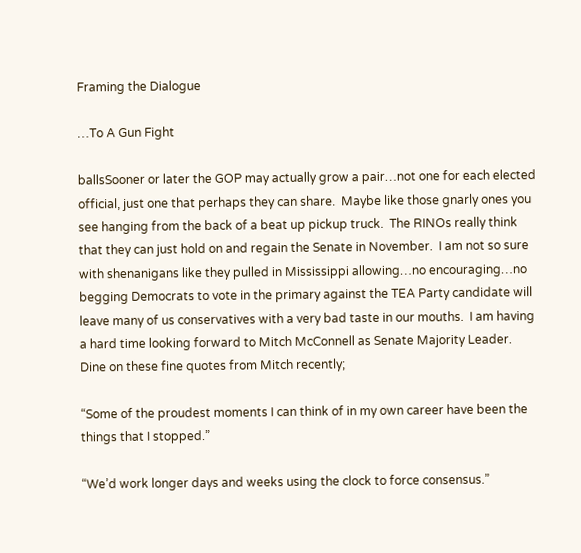Framing the Dialogue

…To A Gun Fight

ballsSooner or later the GOP may actually grow a pair…not one for each elected official, just one that perhaps they can share.  Maybe like those gnarly ones you see hanging from the back of a beat up pickup truck.  The RINOs really think that they can just hold on and regain the Senate in November.  I am not so sure with shenanigans like they pulled in Mississippi allowing…no encouraging…no begging Democrats to vote in the primary against the TEA Party candidate will leave many of us conservatives with a very bad taste in our mouths.  I am having a hard time looking forward to Mitch McConnell as Senate Majority Leader.  Dine on these fine quotes from Mitch recently;

“Some of the proudest moments I can think of in my own career have been the things that I stopped.”

“We’d work longer days and weeks using the clock to force consensus.”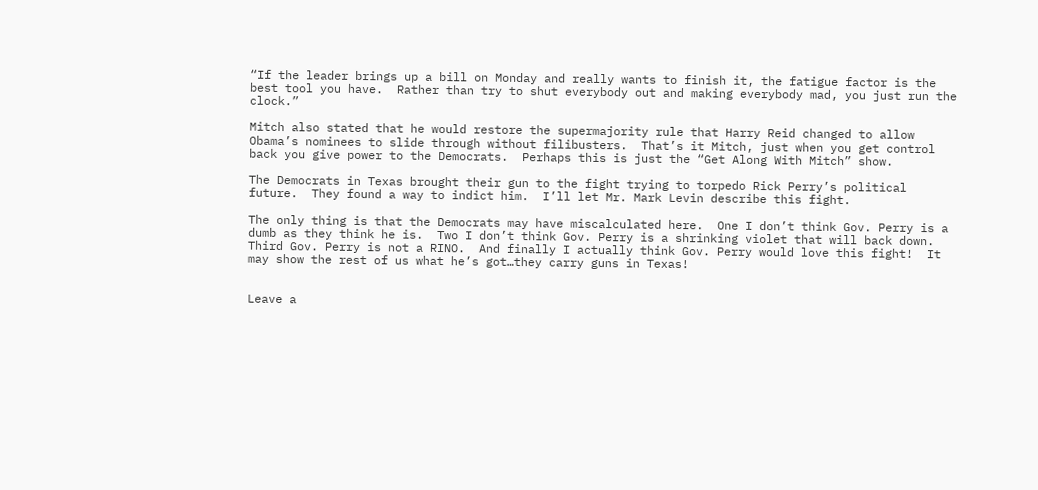“If the leader brings up a bill on Monday and really wants to finish it, the fatigue factor is the best tool you have.  Rather than try to shut everybody out and making everybody mad, you just run the clock.”

Mitch also stated that he would restore the supermajority rule that Harry Reid changed to allow Obama’s nominees to slide through without filibusters.  That’s it Mitch, just when you get control back you give power to the Democrats.  Perhaps this is just the “Get Along With Mitch” show.

The Democrats in Texas brought their gun to the fight trying to torpedo Rick Perry’s political future.  They found a way to indict him.  I’ll let Mr. Mark Levin describe this fight.

The only thing is that the Democrats may have miscalculated here.  One I don’t think Gov. Perry is a dumb as they think he is.  Two I don’t think Gov. Perry is a shrinking violet that will back down.  Third Gov. Perry is not a RINO.  And finally I actually think Gov. Perry would love this fight!  It may show the rest of us what he’s got…they carry guns in Texas!


Leave a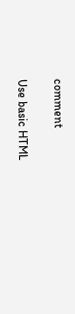comment

Use basic HTML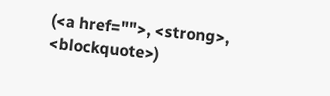(<a href="">, <strong>, <blockquote>)